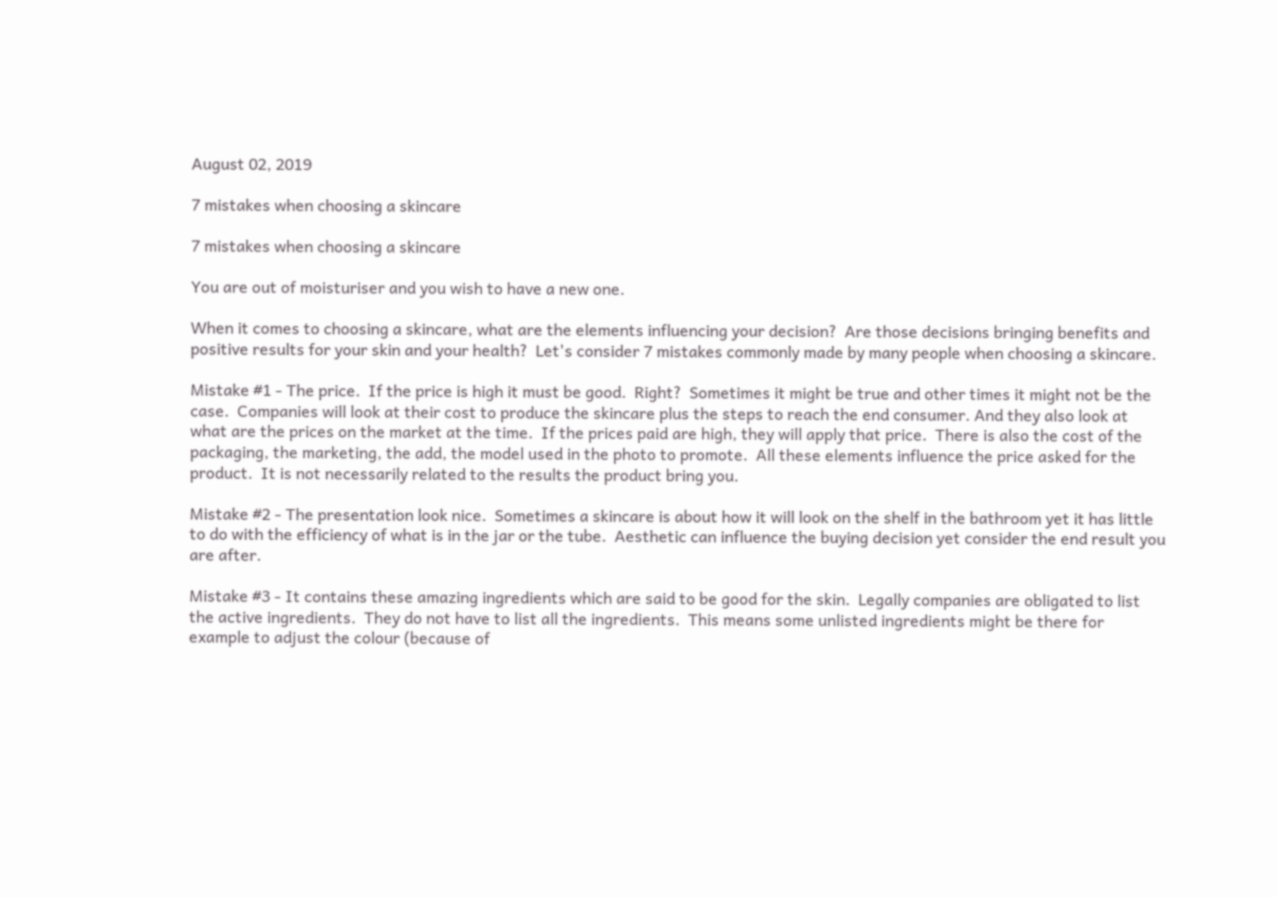August 02, 2019

7 mistakes when choosing a skincare

7 mistakes when choosing a skincare

You are out of moisturiser and you wish to have a new one.

When it comes to choosing a skincare, what are the elements influencing your decision?  Are those decisions bringing benefits and positive results for your skin and your health?  Let's consider 7 mistakes commonly made by many people when choosing a skincare.

Mistake #1 - The price.  If the price is high it must be good.  Right?  Sometimes it might be true and other times it might not be the case.  Companies will look at their cost to produce the skincare plus the steps to reach the end consumer. And they also look at what are the prices on the market at the time.  If the prices paid are high, they will apply that price.  There is also the cost of the packaging, the marketing, the add, the model used in the photo to promote.  All these elements influence the price asked for the product.  It is not necessarily related to the results the product bring you.

Mistake #2 - The presentation look nice.  Sometimes a skincare is about how it will look on the shelf in the bathroom yet it has little to do with the efficiency of what is in the jar or the tube.  Aesthetic can influence the buying decision yet consider the end result you are after.

Mistake #3 - It contains these amazing ingredients which are said to be good for the skin.  Legally companies are obligated to list the active ingredients.  They do not have to list all the ingredients.  This means some unlisted ingredients might be there for example to adjust the colour (because of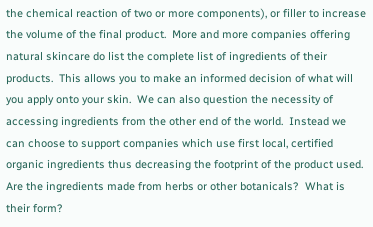the chemical reaction of two or more components), or filler to increase the volume of the final product.  More and more companies offering natural skincare do list the complete list of ingredients of their products.  This allows you to make an informed decision of what will you apply onto your skin.  We can also question the necessity of accessing ingredients from the other end of the world.  Instead we can choose to support companies which use first local, certified organic ingredients thus decreasing the footprint of the product used.  Are the ingredients made from herbs or other botanicals?  What is their form?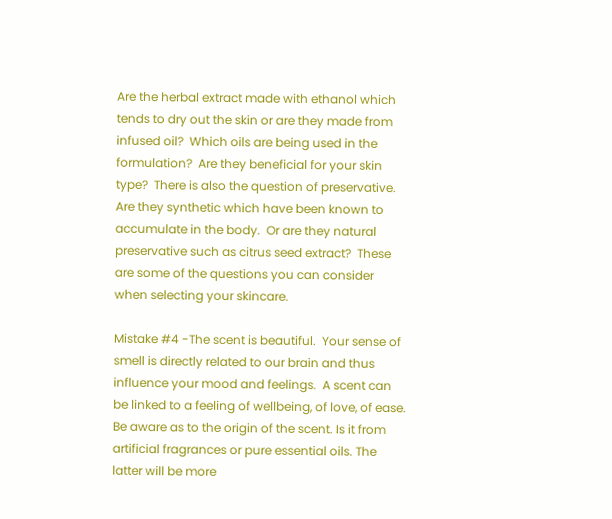Are the herbal extract made with ethanol which tends to dry out the skin or are they made from infused oil?  Which oils are being used in the formulation?  Are they beneficial for your skin type?  There is also the question of preservative.  Are they synthetic which have been known to accumulate in the body.  Or are they natural preservative such as citrus seed extract?  These are some of the questions you can consider when selecting your skincare.

Mistake #4 -The scent is beautiful.  Your sense of smell is directly related to our brain and thus influence your mood and feelings.  A scent can be linked to a feeling of wellbeing, of love, of ease.  Be aware as to the origin of the scent. Is it from artificial fragrances or pure essential oils. The latter will be more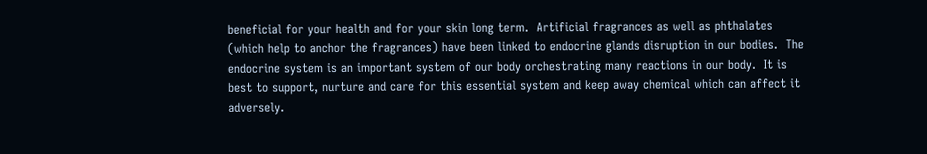beneficial for your health and for your skin long term.  Artificial fragrances as well as phthalates (which help to anchor the fragrances) have been linked to endocrine glands disruption in our bodies.  The endocrine system is an important system of our body orchestrating many reactions in our body.  It is best to support, nurture and care for this essential system and keep away chemical which can affect it adversely.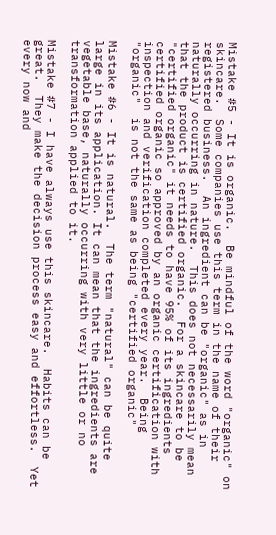Mistake #5 - It is organic.  Be mindful of the word "organic" on skincare.  Some companies use this term in the name of their registered business.  An ingredient can be "organic" as in naturally occurring in nature.  This does not necessarily mean that the product is certified organic.  For a skincare to be "certified organic" it needs to have 95% of its ingredients certified organic so approved by an organic certification with inspection and verification completed every year.  Being "organic"  is not the same as being "certified organic"

Mistake #6 - It is natural.  The term "natural" can be quite large in its application. It can mean that the ingredients are vegetable base, naturally occurring with very little or no transformation applied to it.

Mistake #7 - I have always use this skincare.  Habits can be great.  They make the decision process easy and effortless.  Yet every now and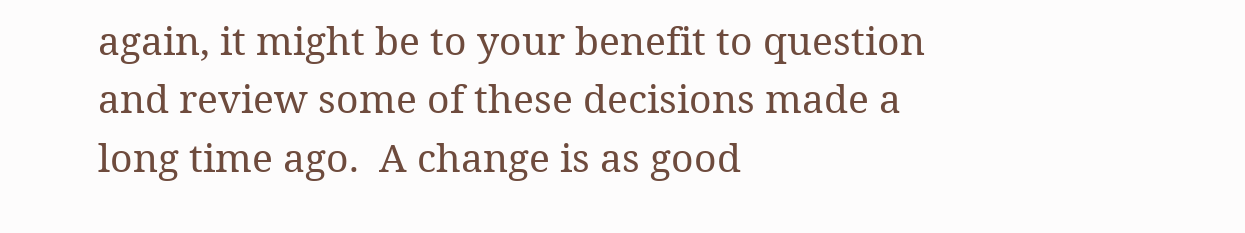again, it might be to your benefit to question and review some of these decisions made a long time ago.  A change is as good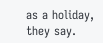as a holiday, they say.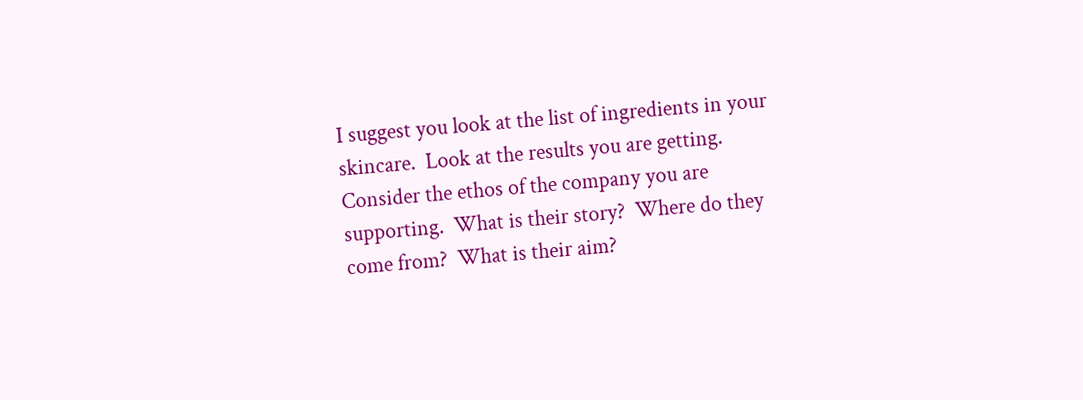I suggest you look at the list of ingredients in your skincare.  Look at the results you are getting.  Consider the ethos of the company you are supporting.  What is their story?  Where do they come from?  What is their aim?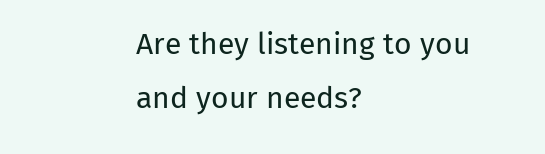Are they listening to you and your needs?